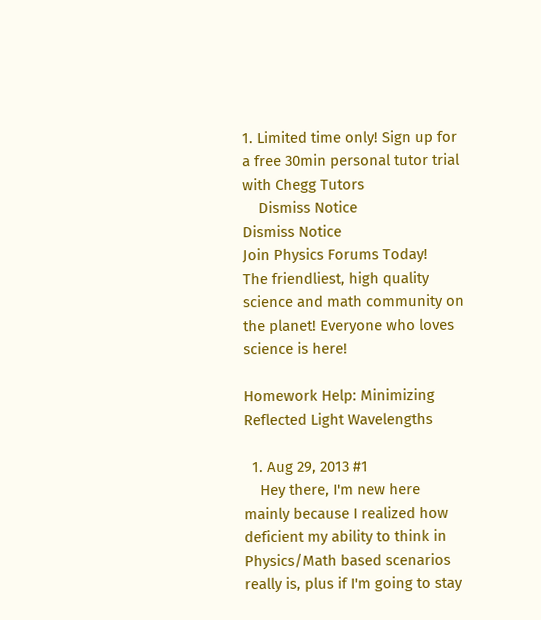1. Limited time only! Sign up for a free 30min personal tutor trial with Chegg Tutors
    Dismiss Notice
Dismiss Notice
Join Physics Forums Today!
The friendliest, high quality science and math community on the planet! Everyone who loves science is here!

Homework Help: Minimizing Reflected Light Wavelengths

  1. Aug 29, 2013 #1
    Hey there, I'm new here mainly because I realized how deficient my ability to think in Physics/Math based scenarios really is, plus if I'm going to stay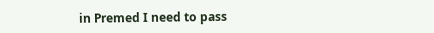in Premed I need to pass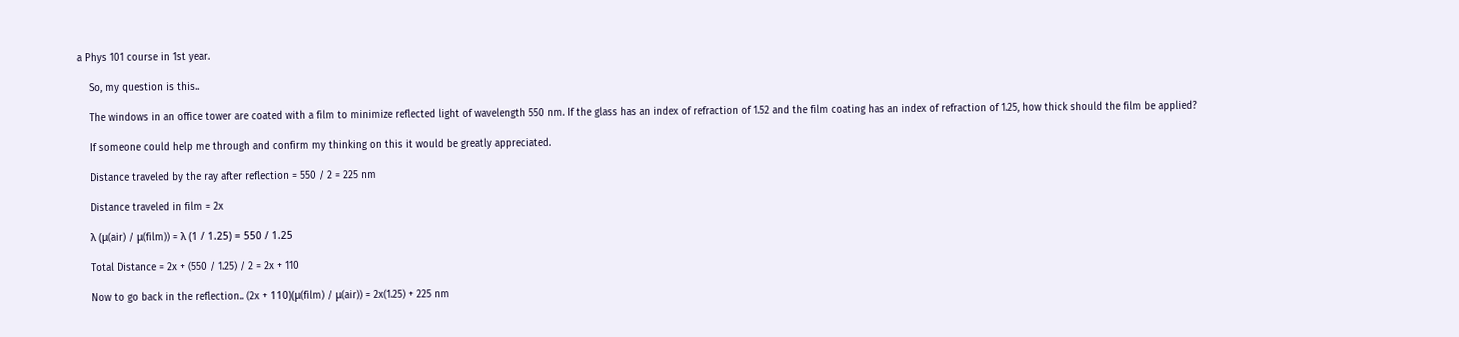a Phys 101 course in 1st year.

    So, my question is this..

    The windows in an office tower are coated with a film to minimize reflected light of wavelength 550 nm. If the glass has an index of refraction of 1.52 and the film coating has an index of refraction of 1.25, how thick should the film be applied?

    If someone could help me through and confirm my thinking on this it would be greatly appreciated.

    Distance traveled by the ray after reflection = 550 / 2 = 225 nm

    Distance traveled in film = 2x

    λ (μ(air) / μ(film)) = λ (1 / 1.25) = 550 / 1.25

    Total Distance = 2x + (550 / 1.25) / 2 = 2x + 110

    Now to go back in the reflection.. (2x + 110)(μ(film) / μ(air)) = 2x(1.25) + 225 nm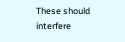These should interfere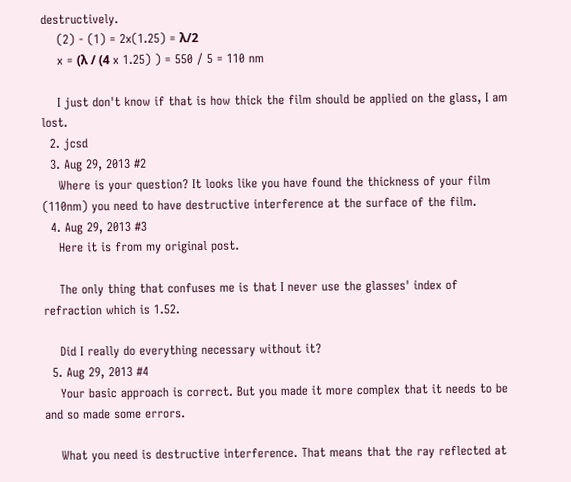destructively.
    (2) - (1) = 2x(1.25) = λ/2
    x = (λ / (4 x 1.25) ) = 550 / 5 = 110 nm

    I just don't know if that is how thick the film should be applied on the glass, I am lost.
  2. jcsd
  3. Aug 29, 2013 #2
    Where is your question? It looks like you have found the thickness of your film (110nm) you need to have destructive interference at the surface of the film.
  4. Aug 29, 2013 #3
    Here it is from my original post.

    The only thing that confuses me is that I never use the glasses' index of refraction which is 1.52.

    Did I really do everything necessary without it?
  5. Aug 29, 2013 #4
    Your basic approach is correct. But you made it more complex that it needs to be and so made some errors.

    What you need is destructive interference. That means that the ray reflected at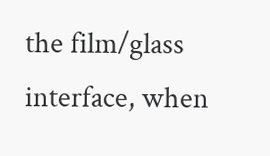the film/glass interface, when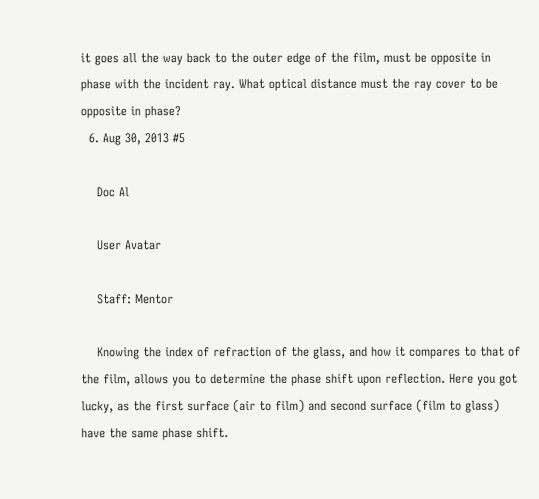it goes all the way back to the outer edge of the film, must be opposite in phase with the incident ray. What optical distance must the ray cover to be opposite in phase?
  6. Aug 30, 2013 #5

    Doc Al

    User Avatar

    Staff: Mentor

    Knowing the index of refraction of the glass, and how it compares to that of the film, allows you to determine the phase shift upon reflection. Here you got lucky, as the first surface (air to film) and second surface (film to glass) have the same phase shift.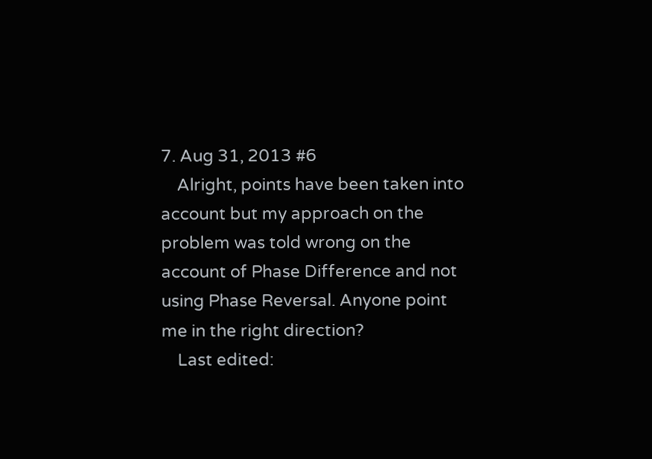7. Aug 31, 2013 #6
    Alright, points have been taken into account but my approach on the problem was told wrong on the account of Phase Difference and not using Phase Reversal. Anyone point me in the right direction?
    Last edited: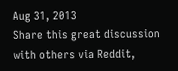Aug 31, 2013
Share this great discussion with others via Reddit,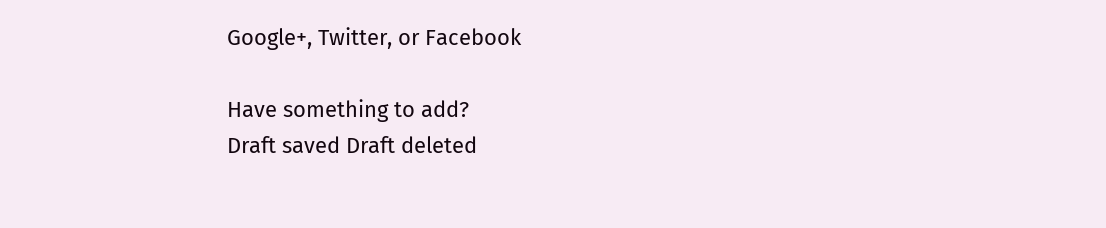Google+, Twitter, or Facebook

Have something to add?
Draft saved Draft deleted